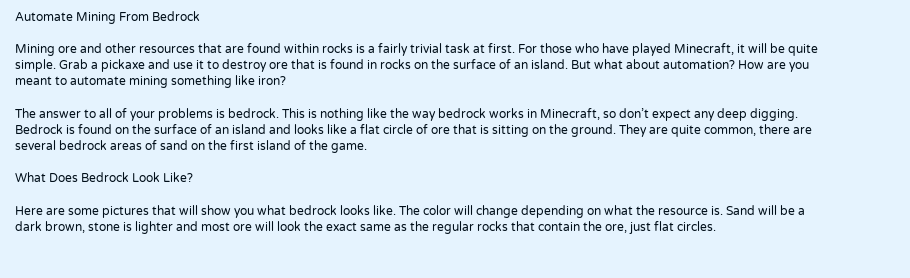Automate Mining From Bedrock

Mining ore and other resources that are found within rocks is a fairly trivial task at first. For those who have played Minecraft, it will be quite simple. Grab a pickaxe and use it to destroy ore that is found in rocks on the surface of an island. But what about automation? How are you meant to automate mining something like iron?

The answer to all of your problems is bedrock. This is nothing like the way bedrock works in Minecraft, so don’t expect any deep digging. Bedrock is found on the surface of an island and looks like a flat circle of ore that is sitting on the ground. They are quite common, there are several bedrock areas of sand on the first island of the game.

What Does Bedrock Look Like?

Here are some pictures that will show you what bedrock looks like. The color will change depending on what the resource is. Sand will be a dark brown, stone is lighter and most ore will look the exact same as the regular rocks that contain the ore, just flat circles.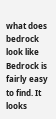what does bedrock look like
Bedrock is fairly easy to find. It looks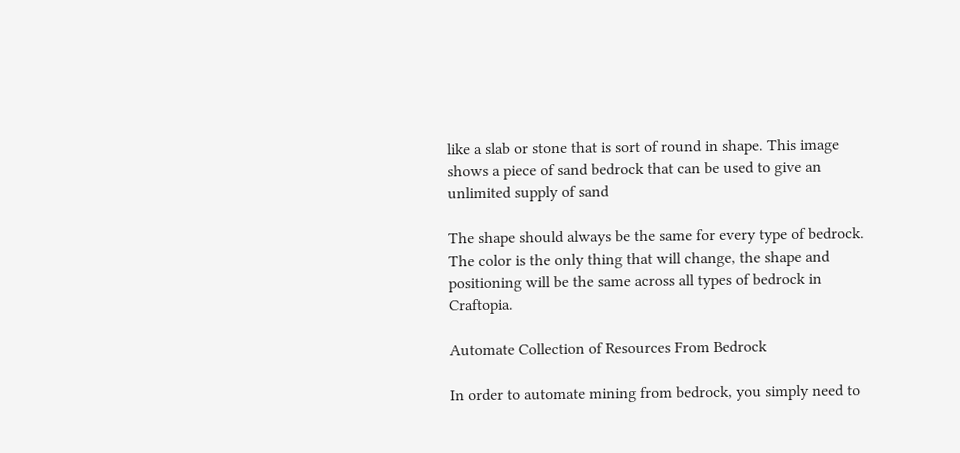like a slab or stone that is sort of round in shape. This image shows a piece of sand bedrock that can be used to give an unlimited supply of sand

The shape should always be the same for every type of bedrock. The color is the only thing that will change, the shape and positioning will be the same across all types of bedrock in Craftopia.

Automate Collection of Resources From Bedrock

In order to automate mining from bedrock, you simply need to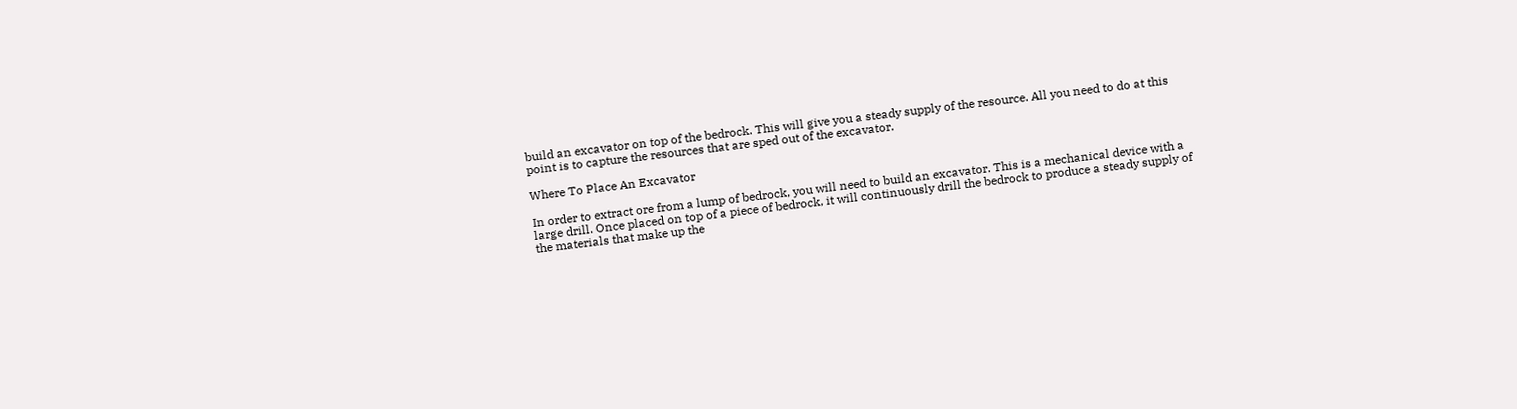build an excavator on top of the bedrock. This will give you a steady supply of the resource. All you need to do at this point is to capture the resources that are sped out of the excavator.

Where To Place An Excavator

In order to extract ore from a lump of bedrock, you will need to build an excavator. This is a mechanical device with a large drill. Once placed on top of a piece of bedrock, it will continuously drill the bedrock to produce a steady supply of the materials that make up the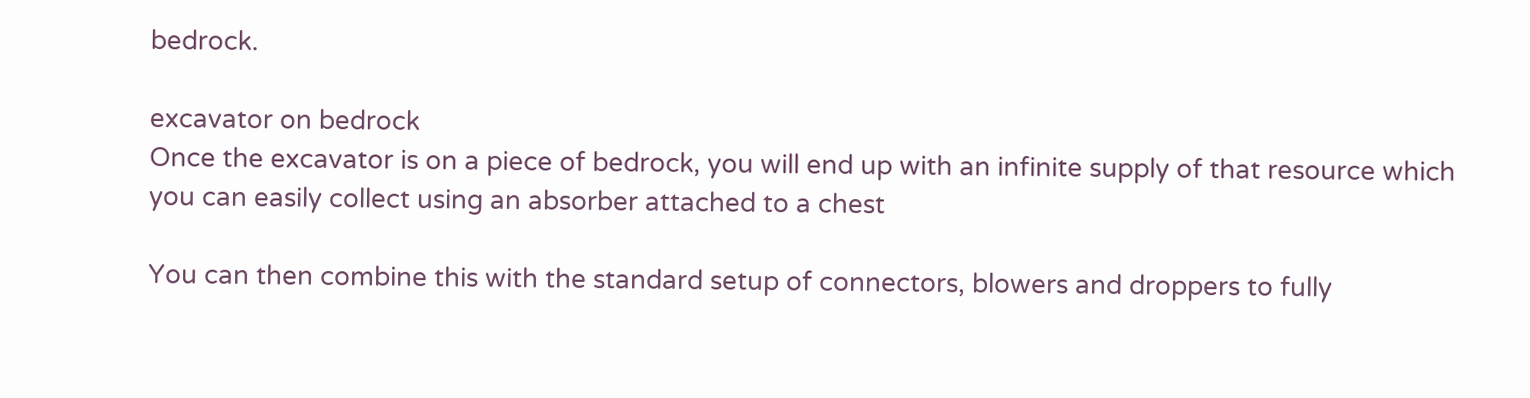bedrock.

excavator on bedrock
Once the excavator is on a piece of bedrock, you will end up with an infinite supply of that resource which you can easily collect using an absorber attached to a chest

You can then combine this with the standard setup of connectors, blowers and droppers to fully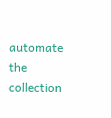automate the collection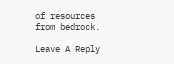of resources from bedrock.

Leave A Reply